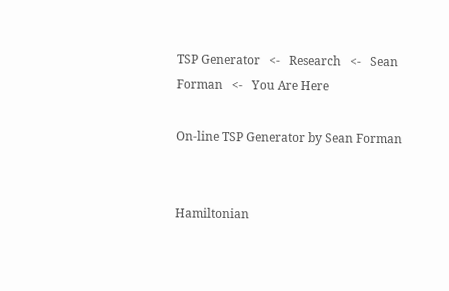TSP Generator   <-   Research   <-   Sean Forman   <-   You Are Here

On-line TSP Generator by Sean Forman


Hamiltonian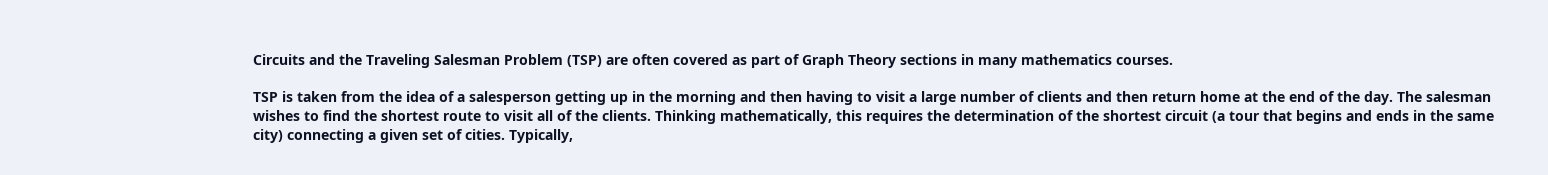Circuits and the Traveling Salesman Problem (TSP) are often covered as part of Graph Theory sections in many mathematics courses.

TSP is taken from the idea of a salesperson getting up in the morning and then having to visit a large number of clients and then return home at the end of the day. The salesman wishes to find the shortest route to visit all of the clients. Thinking mathematically, this requires the determination of the shortest circuit (a tour that begins and ends in the same city) connecting a given set of cities. Typically,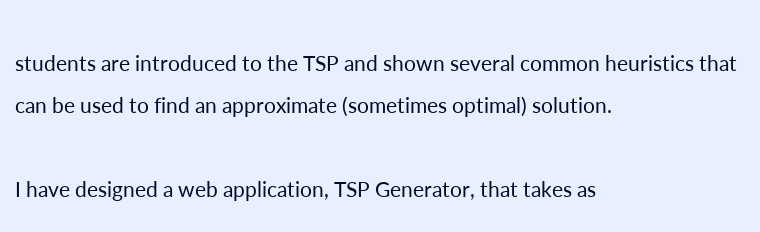students are introduced to the TSP and shown several common heuristics that can be used to find an approximate (sometimes optimal) solution.

I have designed a web application, TSP Generator, that takes as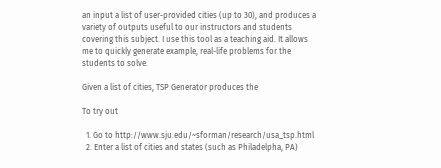an input a list of user-provided cities (up to 30), and produces a variety of outputs useful to our instructors and students covering this subject. I use this tool as a teaching aid. It allows me to quickly generate example, real-life problems for the students to solve.

Given a list of cities, TSP Generator produces the

To try out

  1. Go to http://www.sju.edu/~sforman/research/usa_tsp.html
  2. Enter a list of cities and states (such as Philadelpha, PA)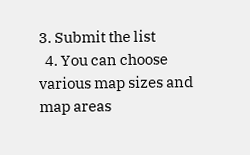3. Submit the list
  4. You can choose various map sizes and map areas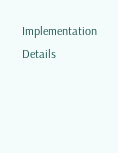Implementation Details